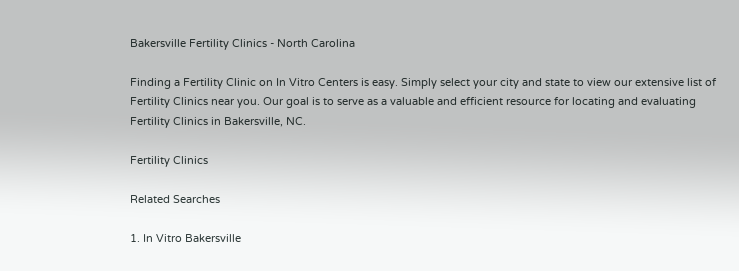Bakersville Fertility Clinics - North Carolina

Finding a Fertility Clinic on In Vitro Centers is easy. Simply select your city and state to view our extensive list of Fertility Clinics near you. Our goal is to serve as a valuable and efficient resource for locating and evaluating Fertility Clinics in Bakersville, NC.

Fertility Clinics

Related Searches

1. In Vitro Bakersville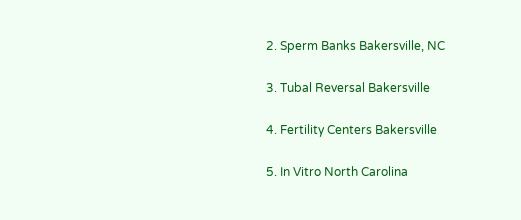2. Sperm Banks Bakersville, NC

3. Tubal Reversal Bakersville

4. Fertility Centers Bakersville

5. In Vitro North Carolina